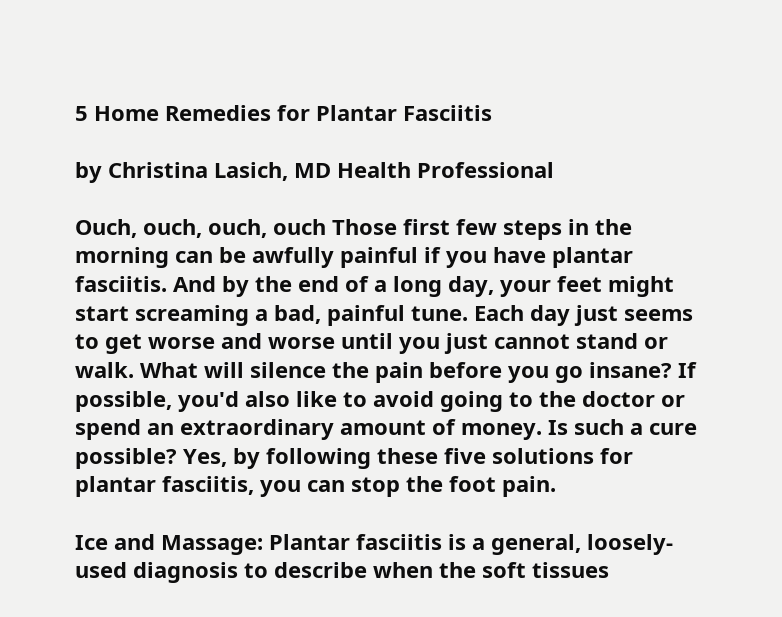5 Home Remedies for Plantar Fasciitis

by Christina Lasich, MD Health Professional

Ouch, ouch, ouch, ouch Those first few steps in the morning can be awfully painful if you have plantar fasciitis. And by the end of a long day, your feet might start screaming a bad, painful tune. Each day just seems to get worse and worse until you just cannot stand or walk. What will silence the pain before you go insane? If possible, you'd also like to avoid going to the doctor or spend an extraordinary amount of money. Is such a cure possible? Yes, by following these five solutions for plantar fasciitis, you can stop the foot pain.

Ice and Massage: Plantar fasciitis is a general, loosely-used diagnosis to describe when the soft tissues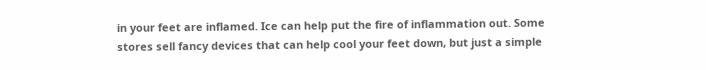in your feet are inflamed. Ice can help put the fire of inflammation out. Some stores sell fancy devices that can help cool your feet down, but just a simple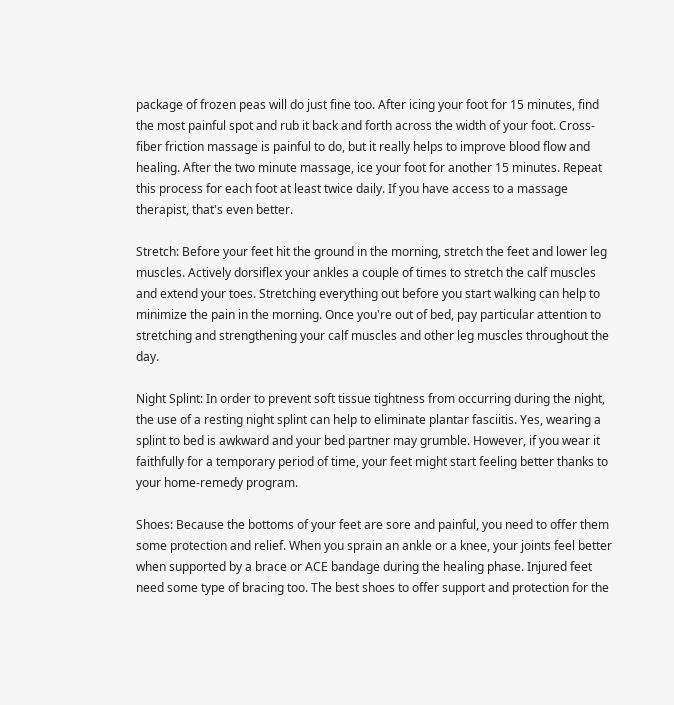package of frozen peas will do just fine too. After icing your foot for 15 minutes, find the most painful spot and rub it back and forth across the width of your foot. Cross-fiber friction massage is painful to do, but it really helps to improve blood flow and healing. After the two minute massage, ice your foot for another 15 minutes. Repeat this process for each foot at least twice daily. If you have access to a massage therapist, that's even better.

Stretch: Before your feet hit the ground in the morning, stretch the feet and lower leg muscles. Actively dorsiflex your ankles a couple of times to stretch the calf muscles and extend your toes. Stretching everything out before you start walking can help to minimize the pain in the morning. Once you're out of bed, pay particular attention to stretching and strengthening your calf muscles and other leg muscles throughout the day.

Night Splint: In order to prevent soft tissue tightness from occurring during the night, the use of a resting night splint can help to eliminate plantar fasciitis. Yes, wearing a splint to bed is awkward and your bed partner may grumble. However, if you wear it faithfully for a temporary period of time, your feet might start feeling better thanks to your home-remedy program.

Shoes: Because the bottoms of your feet are sore and painful, you need to offer them some protection and relief. When you sprain an ankle or a knee, your joints feel better when supported by a brace or ACE bandage during the healing phase. Injured feet need some type of bracing too. The best shoes to offer support and protection for the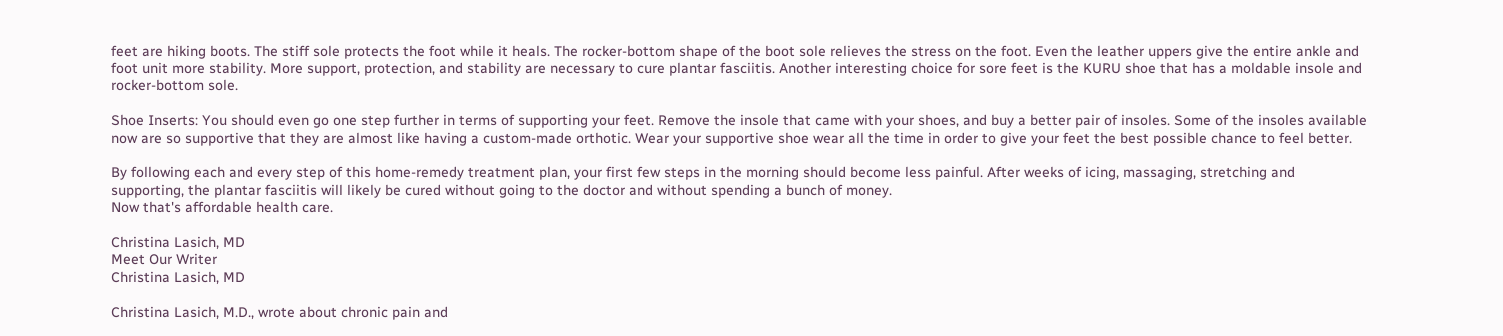feet are hiking boots. The stiff sole protects the foot while it heals. The rocker-bottom shape of the boot sole relieves the stress on the foot. Even the leather uppers give the entire ankle and foot unit more stability. More support, protection, and stability are necessary to cure plantar fasciitis. Another interesting choice for sore feet is the KURU shoe that has a moldable insole and rocker-bottom sole.

Shoe Inserts: You should even go one step further in terms of supporting your feet. Remove the insole that came with your shoes, and buy a better pair of insoles. Some of the insoles available now are so supportive that they are almost like having a custom-made orthotic. Wear your supportive shoe wear all the time in order to give your feet the best possible chance to feel better.

By following each and every step of this home-remedy treatment plan, your first few steps in the morning should become less painful. After weeks of icing, massaging, stretching and supporting, the plantar fasciitis will likely be cured without going to the doctor and without spending a bunch of money.
Now that's affordable health care.

Christina Lasich, MD
Meet Our Writer
Christina Lasich, MD

Christina Lasich, M.D., wrote about chronic pain and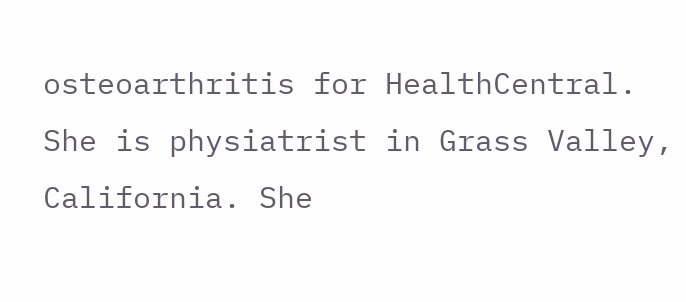osteoarthritis for HealthCentral. She is physiatrist in Grass Valley, California. She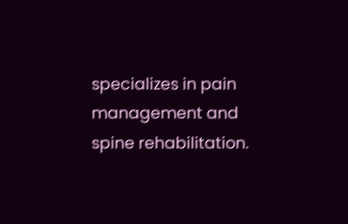specializes in pain management and spine rehabilitation.